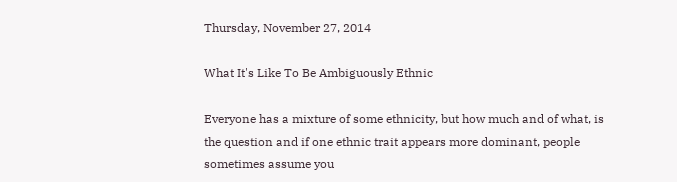Thursday, November 27, 2014

What It's Like To Be Ambiguously Ethnic

Everyone has a mixture of some ethnicity, but how much and of what, is the question and if one ethnic trait appears more dominant, people sometimes assume you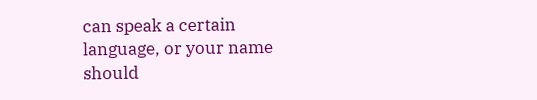can speak a certain language, or your name should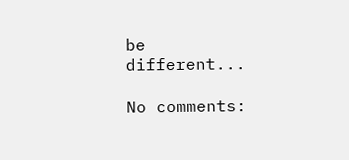be different...

No comments: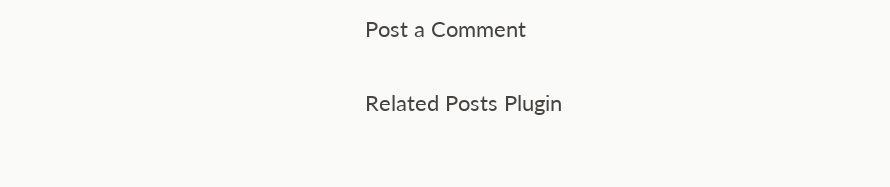Post a Comment

Related Posts Plugin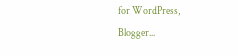for WordPress, Blogger...